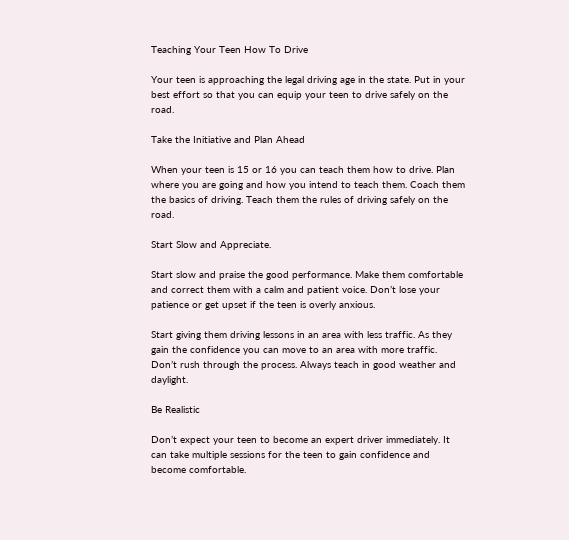Teaching Your Teen How To Drive

Your teen is approaching the legal driving age in the state. Put in your best effort so that you can equip your teen to drive safely on the road.

Take the Initiative and Plan Ahead

When your teen is 15 or 16 you can teach them how to drive. Plan where you are going and how you intend to teach them. Coach them the basics of driving. Teach them the rules of driving safely on the road.

Start Slow and Appreciate.

Start slow and praise the good performance. Make them comfortable and correct them with a calm and patient voice. Don’t lose your patience or get upset if the teen is overly anxious.

Start giving them driving lessons in an area with less traffic. As they gain the confidence you can move to an area with more traffic. Don’t rush through the process. Always teach in good weather and daylight.

Be Realistic

Don’t expect your teen to become an expert driver immediately. It can take multiple sessions for the teen to gain confidence and become comfortable.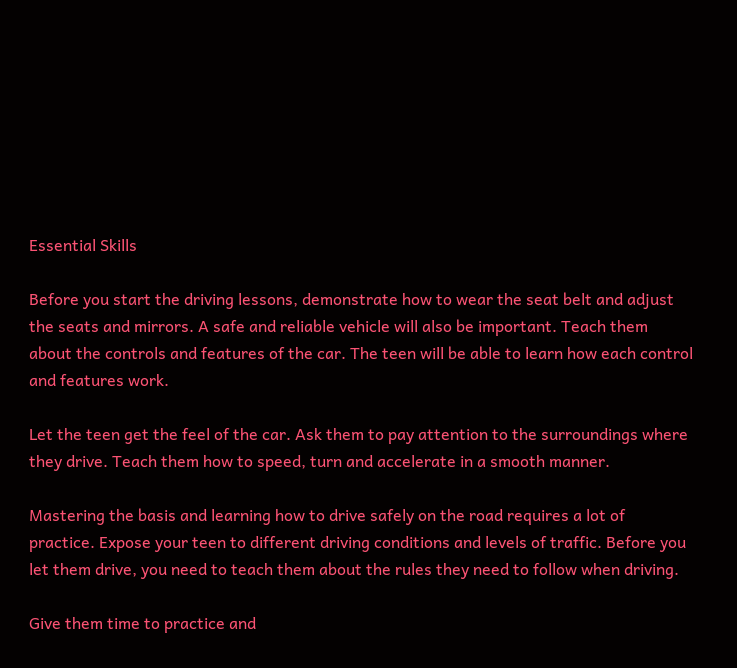Essential Skills

Before you start the driving lessons, demonstrate how to wear the seat belt and adjust the seats and mirrors. A safe and reliable vehicle will also be important. Teach them about the controls and features of the car. The teen will be able to learn how each control and features work.

Let the teen get the feel of the car. Ask them to pay attention to the surroundings where they drive. Teach them how to speed, turn and accelerate in a smooth manner.

Mastering the basis and learning how to drive safely on the road requires a lot of practice. Expose your teen to different driving conditions and levels of traffic. Before you let them drive, you need to teach them about the rules they need to follow when driving.

Give them time to practice and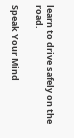learn to drive safely on the road.

Speak Your Mind